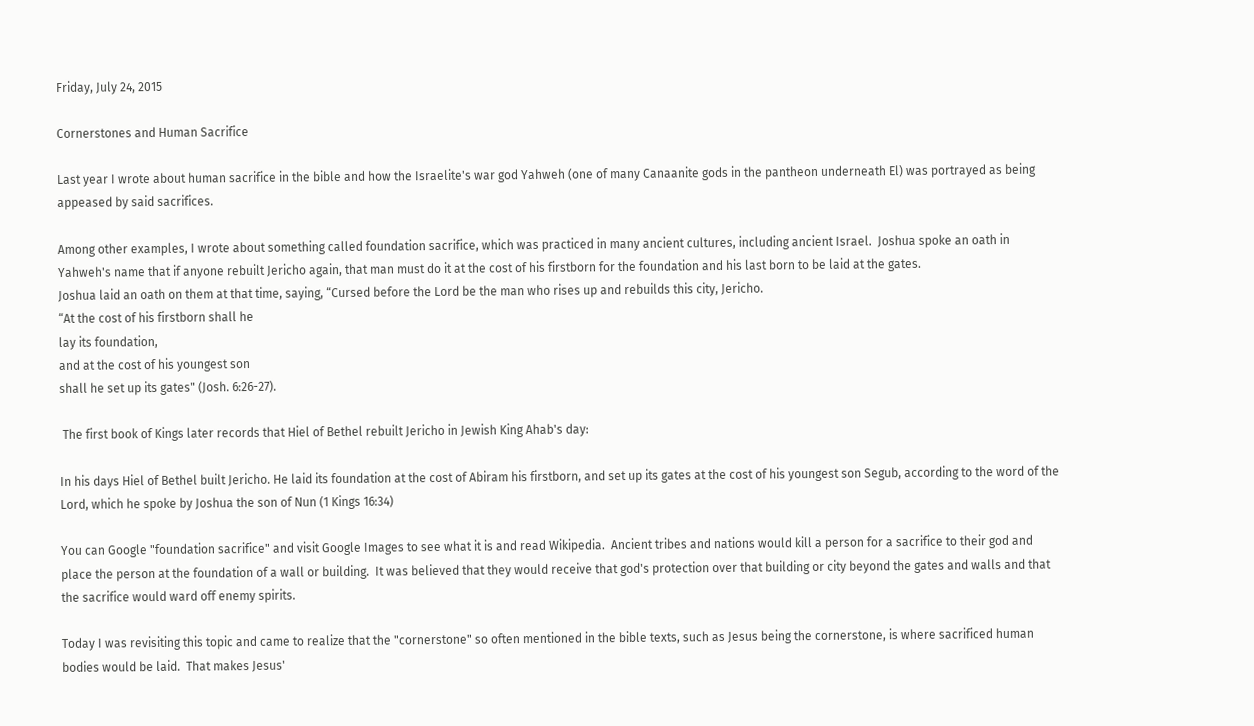Friday, July 24, 2015

Cornerstones and Human Sacrifice

Last year I wrote about human sacrifice in the bible and how the Israelite's war god Yahweh (one of many Canaanite gods in the pantheon underneath El) was portrayed as being appeased by said sacrifices.

Among other examples, I wrote about something called foundation sacrifice, which was practiced in many ancient cultures, including ancient Israel.  Joshua spoke an oath in Yahweh's name that if anyone rebuilt Jericho again, that man must do it at the cost of his firstborn for the foundation and his last born to be laid at the gates.
Joshua laid an oath on them at that time, saying, “Cursed before the Lord be the man who rises up and rebuilds this city, Jericho.
“At the cost of his firstborn shall he
lay its foundation,
and at the cost of his youngest son
shall he set up its gates" (Josh. 6:26-27).

 The first book of Kings later records that Hiel of Bethel rebuilt Jericho in Jewish King Ahab's day:

In his days Hiel of Bethel built Jericho. He laid its foundation at the cost of Abiram his firstborn, and set up its gates at the cost of his youngest son Segub, according to the word of the Lord, which he spoke by Joshua the son of Nun (1 Kings 16:34)

You can Google "foundation sacrifice" and visit Google Images to see what it is and read Wikipedia.  Ancient tribes and nations would kill a person for a sacrifice to their god and place the person at the foundation of a wall or building.  It was believed that they would receive that god's protection over that building or city beyond the gates and walls and that the sacrifice would ward off enemy spirits.

Today I was revisiting this topic and came to realize that the "cornerstone" so often mentioned in the bible texts, such as Jesus being the cornerstone, is where sacrificed human bodies would be laid.  That makes Jesus'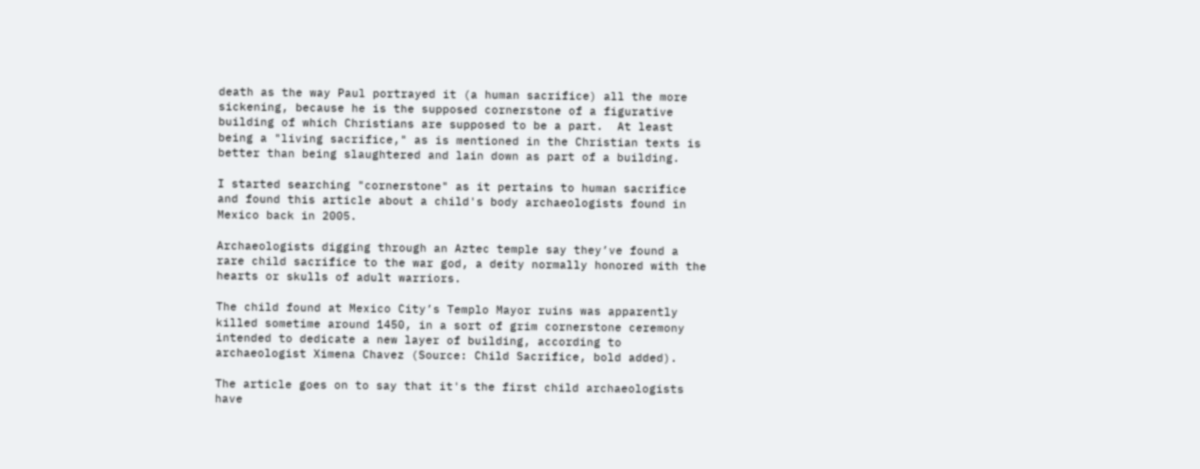death as the way Paul portrayed it (a human sacrifice) all the more sickening, because he is the supposed cornerstone of a figurative building of which Christians are supposed to be a part.  At least being a "living sacrifice," as is mentioned in the Christian texts is better than being slaughtered and lain down as part of a building.

I started searching "cornerstone" as it pertains to human sacrifice and found this article about a child's body archaeologists found in Mexico back in 2005.

Archaeologists digging through an Aztec temple say they’ve found a rare child sacrifice to the war god, a deity normally honored with the hearts or skulls of adult warriors.

The child found at Mexico City’s Templo Mayor ruins was apparently killed sometime around 1450, in a sort of grim cornerstone ceremony intended to dedicate a new layer of building, according to archaeologist Ximena Chavez (Source: Child Sacrifice, bold added).

The article goes on to say that it's the first child archaeologists have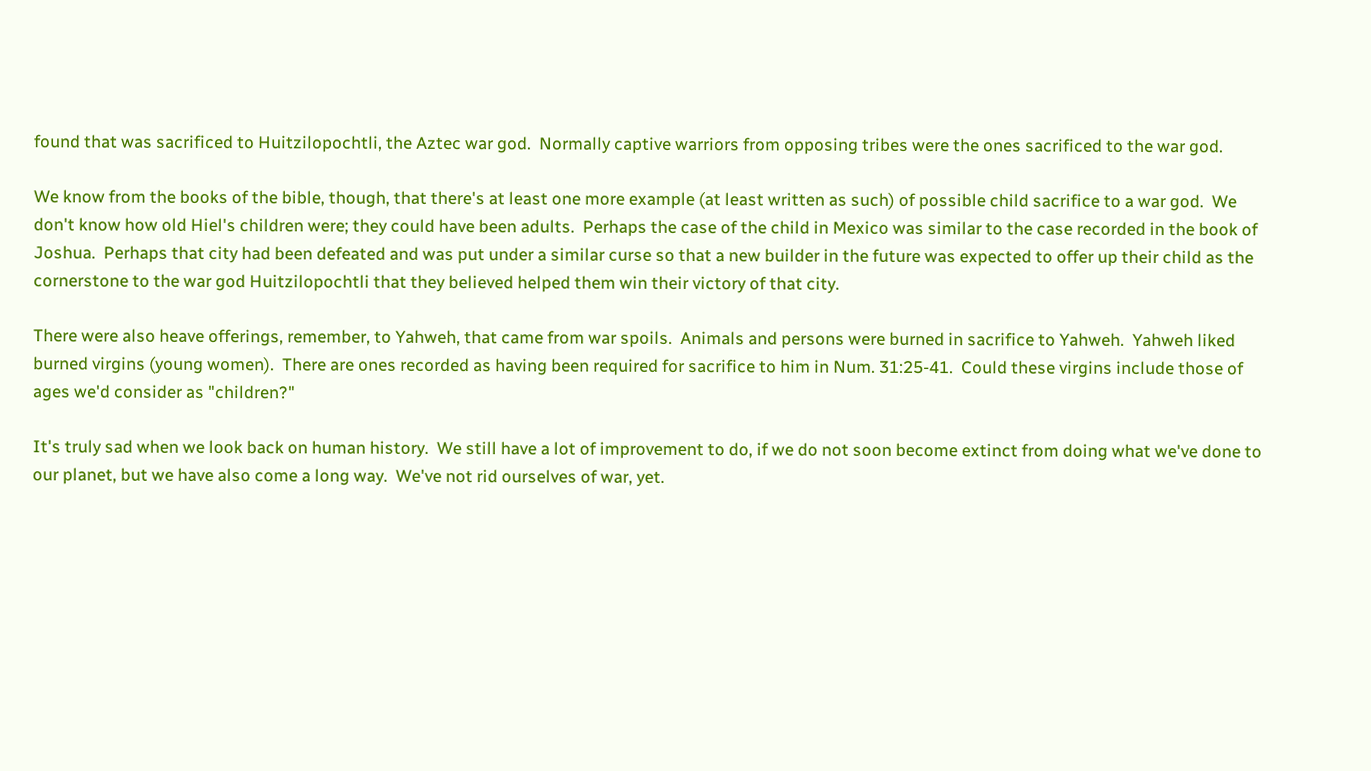found that was sacrificed to Huitzilopochtli, the Aztec war god.  Normally captive warriors from opposing tribes were the ones sacrificed to the war god.

We know from the books of the bible, though, that there's at least one more example (at least written as such) of possible child sacrifice to a war god.  We don't know how old Hiel's children were; they could have been adults.  Perhaps the case of the child in Mexico was similar to the case recorded in the book of Joshua.  Perhaps that city had been defeated and was put under a similar curse so that a new builder in the future was expected to offer up their child as the cornerstone to the war god Huitzilopochtli that they believed helped them win their victory of that city.

There were also heave offerings, remember, to Yahweh, that came from war spoils.  Animals and persons were burned in sacrifice to Yahweh.  Yahweh liked burned virgins (young women).  There are ones recorded as having been required for sacrifice to him in Num. 31:25-41.  Could these virgins include those of ages we'd consider as "children?"

It's truly sad when we look back on human history.  We still have a lot of improvement to do, if we do not soon become extinct from doing what we've done to our planet, but we have also come a long way.  We've not rid ourselves of war, yet.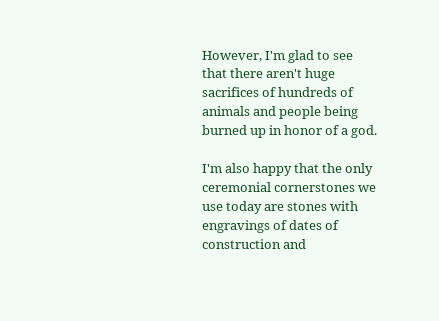However, I'm glad to see that there aren't huge sacrifices of hundreds of animals and people being burned up in honor of a god.

I'm also happy that the only ceremonial cornerstones we use today are stones with engravings of dates of construction and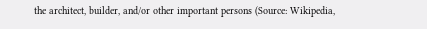the architect, builder, and/or other important persons (Source: Wikipedia,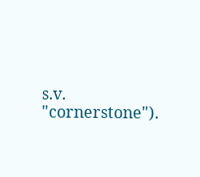s.v. "cornerstone").